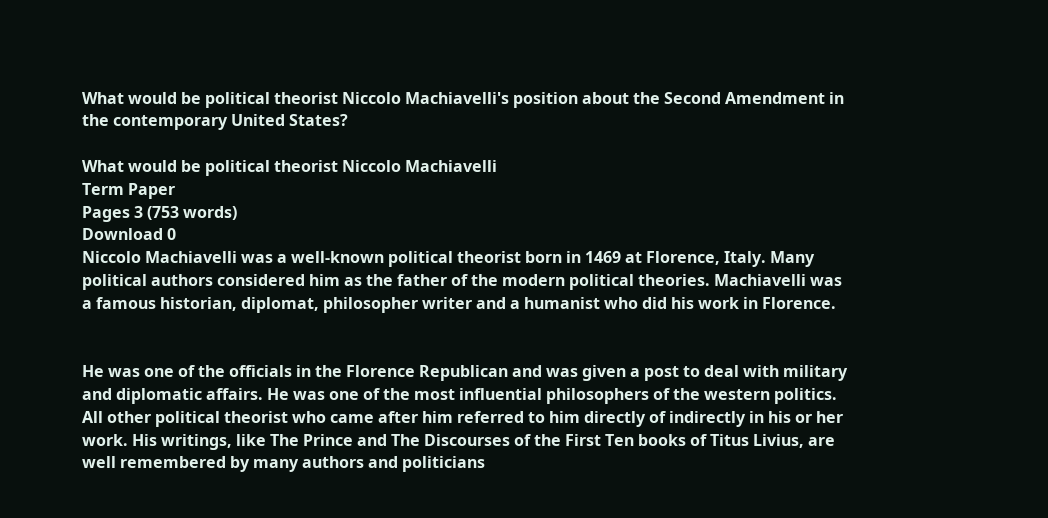What would be political theorist Niccolo Machiavelli's position about the Second Amendment in the contemporary United States?

What would be political theorist Niccolo Machiavelli
Term Paper
Pages 3 (753 words)
Download 0
Niccolo Machiavelli was a well-known political theorist born in 1469 at Florence, Italy. Many political authors considered him as the father of the modern political theories. Machiavelli was a famous historian, diplomat, philosopher writer and a humanist who did his work in Florence.


He was one of the officials in the Florence Republican and was given a post to deal with military and diplomatic affairs. He was one of the most influential philosophers of the western politics. All other political theorist who came after him referred to him directly of indirectly in his or her work. His writings, like The Prince and The Discourses of the First Ten books of Titus Livius, are well remembered by many authors and politicians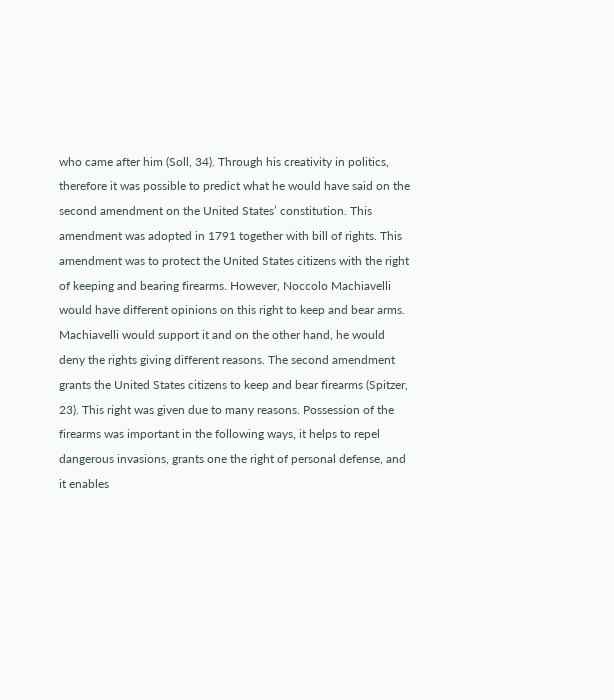who came after him (Soll, 34). Through his creativity in politics, therefore it was possible to predict what he would have said on the second amendment on the United States’ constitution. This amendment was adopted in 1791 together with bill of rights. This amendment was to protect the United States citizens with the right of keeping and bearing firearms. However, Noccolo Machiavelli would have different opinions on this right to keep and bear arms. Machiavelli would support it and on the other hand, he would deny the rights giving different reasons. The second amendment grants the United States citizens to keep and bear firearms (Spitzer, 23). This right was given due to many reasons. Possession of the firearms was important in the following ways, it helps to repel dangerous invasions, grants one the right of personal defense, and it enables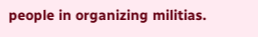people in organizing militias.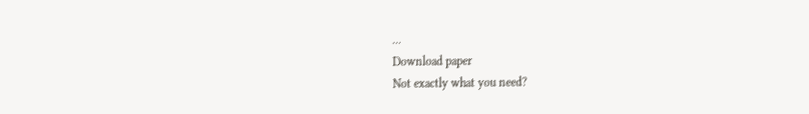...
Download paper
Not exactly what you need?